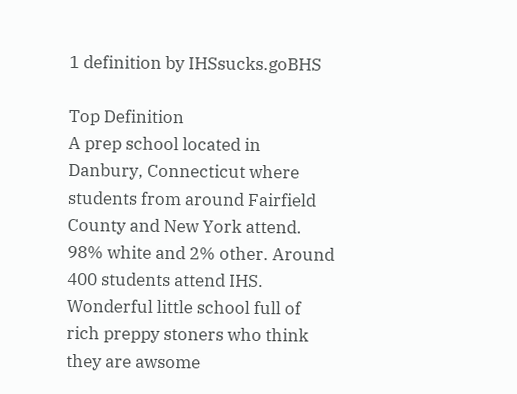1 definition by IHSsucks.goBHS

Top Definition
A prep school located in Danbury, Connecticut where students from around Fairfield County and New York attend. 98% white and 2% other. Around 400 students attend IHS. Wonderful little school full of rich preppy stoners who think they are awsome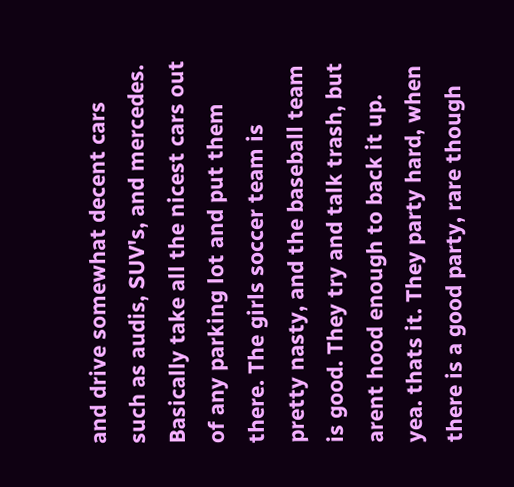and drive somewhat decent cars such as audis, SUV's, and mercedes. Basically take all the nicest cars out of any parking lot and put them there. The girls soccer team is pretty nasty, and the baseball team is good. They try and talk trash, but arent hood enough to back it up. yea. thats it. They party hard, when there is a good party, rare though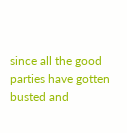since all the good parties have gotten busted and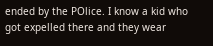ended by the POlice. I know a kid who got expelled there and they wear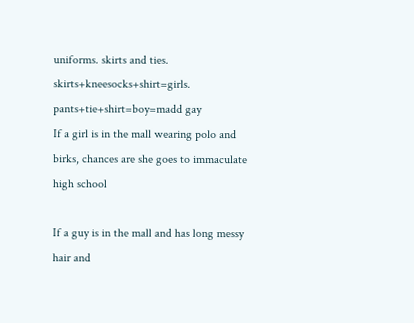uniforms. skirts and ties. skirts+kneesocks+shirt=girls. pants+tie+shirt=boy=madd gay
If a girl is in the mall wearing polo and birks, chances are she goes to immaculate high school

If a guy is in the mall and has long messy hair and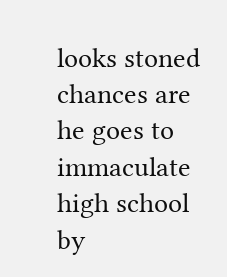looks stoned chances are he goes to immaculate high school
by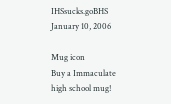IHSsucks.goBHS January 10, 2006

Mug icon
Buy a Immaculate high school mug!